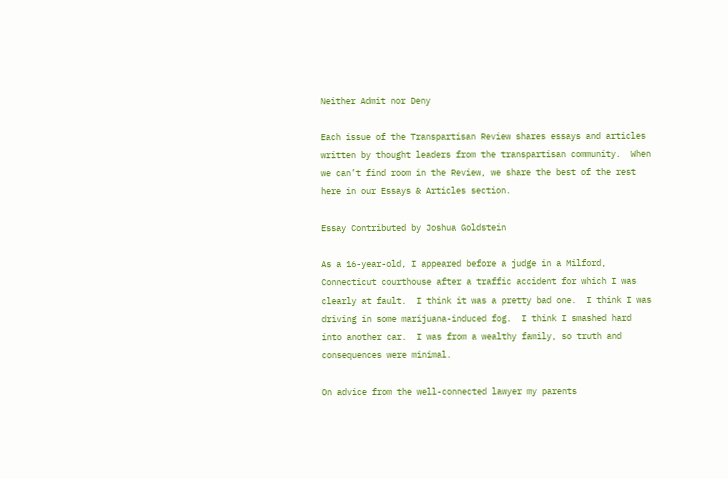Neither Admit nor Deny

Each issue of the Transpartisan Review shares essays and articles written by thought leaders from the transpartisan community.  When we can’t find room in the Review, we share the best of the rest here in our Essays & Articles section.

Essay Contributed by Joshua Goldstein

As a 16-year-old, I appeared before a judge in a Milford, Connecticut courthouse after a traffic accident for which I was clearly at fault.  I think it was a pretty bad one.  I think I was driving in some marijuana-induced fog.  I think I smashed hard into another car.  I was from a wealthy family, so truth and consequences were minimal.

On advice from the well-connected lawyer my parents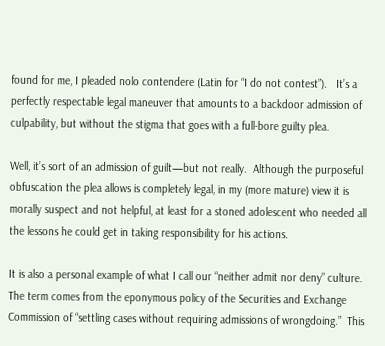found for me, I pleaded nolo contendere (Latin for “I do not contest”).   It’s a perfectly respectable legal maneuver that amounts to a backdoor admission of culpability, but without the stigma that goes with a full-bore guilty plea.

Well, it’s sort of an admission of guilt—but not really.  Although the purposeful obfuscation the plea allows is completely legal, in my (more mature) view it is morally suspect and not helpful, at least for a stoned adolescent who needed all the lessons he could get in taking responsibility for his actions.

It is also a personal example of what I call our “neither admit nor deny” culture.  The term comes from the eponymous policy of the Securities and Exchange Commission of “settling cases without requiring admissions of wrongdoing.”  This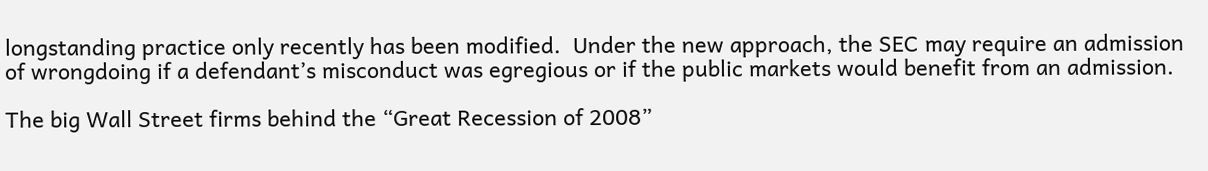longstanding practice only recently has been modified.  Under the new approach, the SEC may require an admission of wrongdoing if a defendant’s misconduct was egregious or if the public markets would benefit from an admission.

The big Wall Street firms behind the “Great Recession of 2008”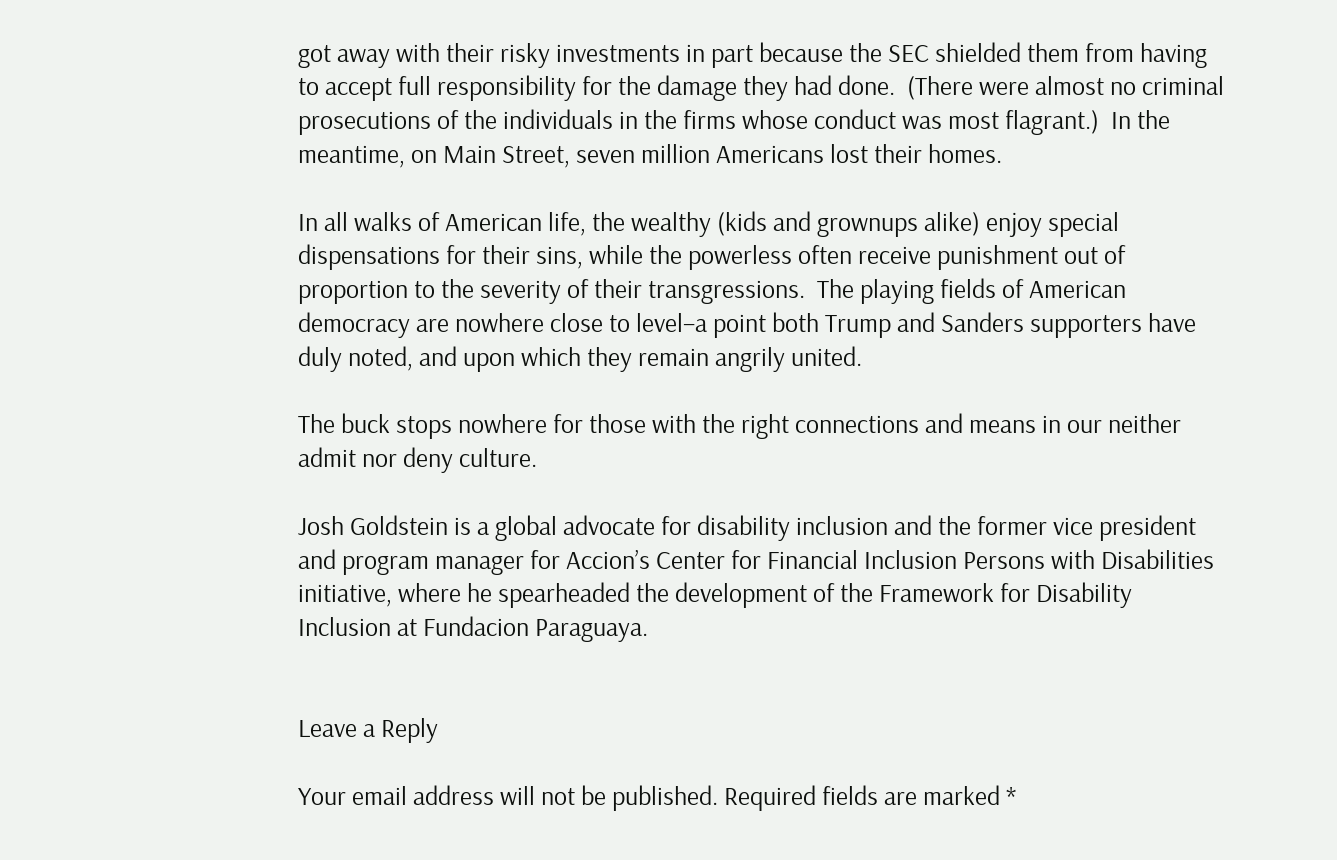got away with their risky investments in part because the SEC shielded them from having to accept full responsibility for the damage they had done.  (There were almost no criminal prosecutions of the individuals in the firms whose conduct was most flagrant.)  In the meantime, on Main Street, seven million Americans lost their homes.

In all walks of American life, the wealthy (kids and grownups alike) enjoy special dispensations for their sins, while the powerless often receive punishment out of proportion to the severity of their transgressions.  The playing fields of American democracy are nowhere close to level–a point both Trump and Sanders supporters have duly noted, and upon which they remain angrily united.

The buck stops nowhere for those with the right connections and means in our neither admit nor deny culture.

Josh Goldstein is a global advocate for disability inclusion and the former vice president and program manager for Accion’s Center for Financial Inclusion Persons with Disabilities initiative, where he spearheaded the development of the Framework for Disability Inclusion at Fundacion Paraguaya.


Leave a Reply

Your email address will not be published. Required fields are marked *